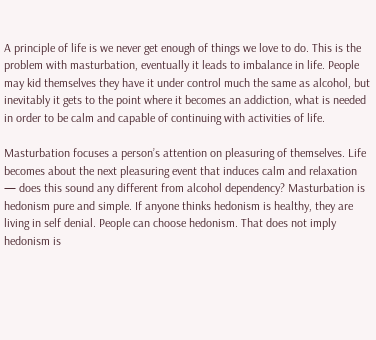A principle of life is we never get enough of things we love to do. This is the problem with masturbation, eventually it leads to imbalance in life. People may kid themselves they have it under control much the same as alcohol, but inevitably it gets to the point where it becomes an addiction, what is needed in order to be calm and capable of continuing with activities of life.

Masturbation focuses a person’s attention on pleasuring of themselves. Life becomes about the next pleasuring event that induces calm and relaxation — does this sound any different from alcohol dependency? Masturbation is hedonism pure and simple. If anyone thinks hedonism is healthy, they are living in self denial. People can choose hedonism. That does not imply hedonism is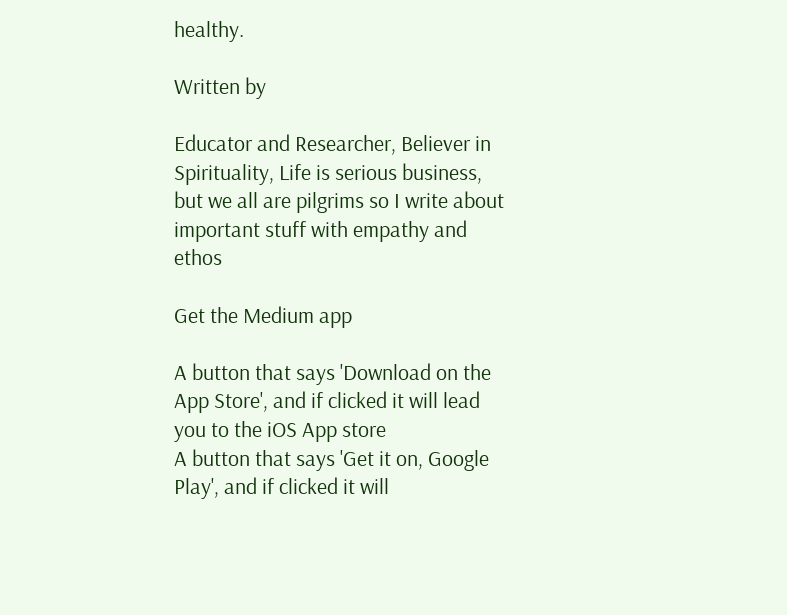healthy.

Written by

Educator and Researcher, Believer in Spirituality, Life is serious business, but we all are pilgrims so I write about important stuff with empathy and ethos

Get the Medium app

A button that says 'Download on the App Store', and if clicked it will lead you to the iOS App store
A button that says 'Get it on, Google Play', and if clicked it will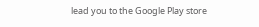lead you to the Google Play store